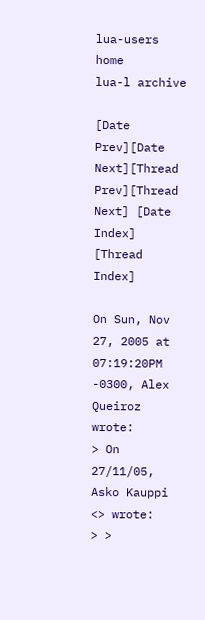lua-users home
lua-l archive

[Date Prev][Date Next][Thread Prev][Thread Next] [Date Index] [Thread Index]

On Sun, Nov 27, 2005 at 07:19:20PM -0300, Alex Queiroz wrote:
> On 27/11/05, Asko Kauppi <> wrote:
> >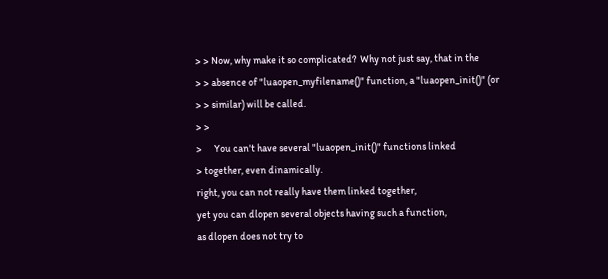> > Now, why make it so complicated?  Why not just say, that in the
> > absence of "luaopen_myfilename()" function, a "luaopen_init()" (or
> > similar) will be called.
> >
>      You can't have several "luaopen_init()" functions linked
> together, even dinamically.
right, you can not really have them linked together,
yet you can dlopen several objects having such a function,
as dlopen does not try to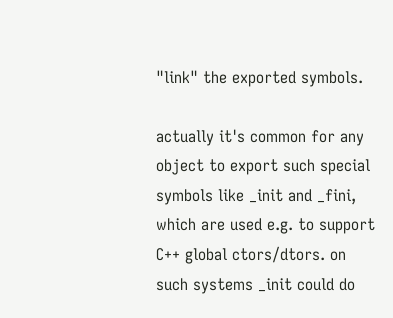"link" the exported symbols.

actually it's common for any object to export such special
symbols like _init and _fini, which are used e.g. to support
C++ global ctors/dtors. on such systems _init could do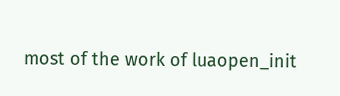most of the work of luaopen_init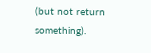(but not return something).